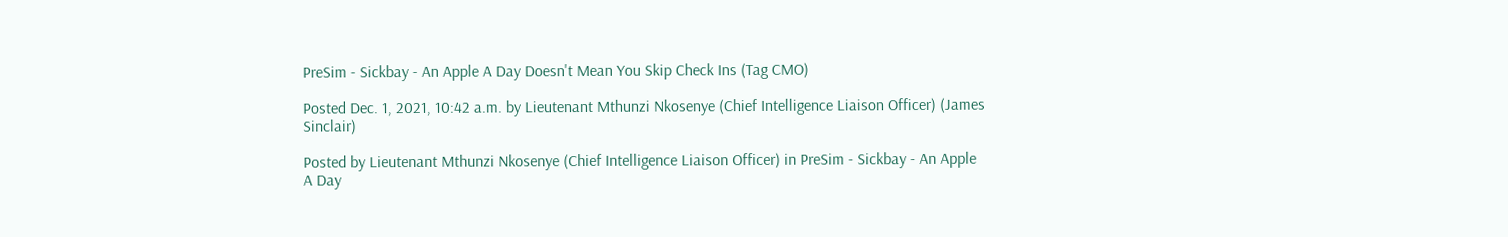PreSim - Sickbay - An Apple A Day Doesn't Mean You Skip Check Ins (Tag CMO)

Posted Dec. 1, 2021, 10:42 a.m. by Lieutenant Mthunzi Nkosenye (Chief Intelligence Liaison Officer) (James Sinclair)

Posted by Lieutenant Mthunzi Nkosenye (Chief Intelligence Liaison Officer) in PreSim - Sickbay - An Apple A Day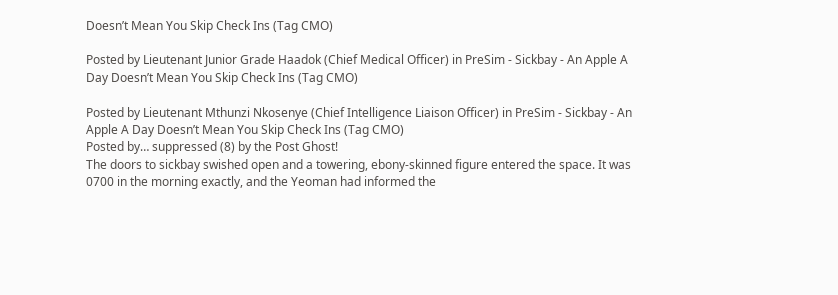Doesn’t Mean You Skip Check Ins (Tag CMO)

Posted by Lieutenant Junior Grade Haadok (Chief Medical Officer) in PreSim - Sickbay - An Apple A Day Doesn’t Mean You Skip Check Ins (Tag CMO)

Posted by Lieutenant Mthunzi Nkosenye (Chief Intelligence Liaison Officer) in PreSim - Sickbay - An Apple A Day Doesn’t Mean You Skip Check Ins (Tag CMO)
Posted by… suppressed (8) by the Post Ghost!
The doors to sickbay swished open and a towering, ebony-skinned figure entered the space. It was 0700 in the morning exactly, and the Yeoman had informed the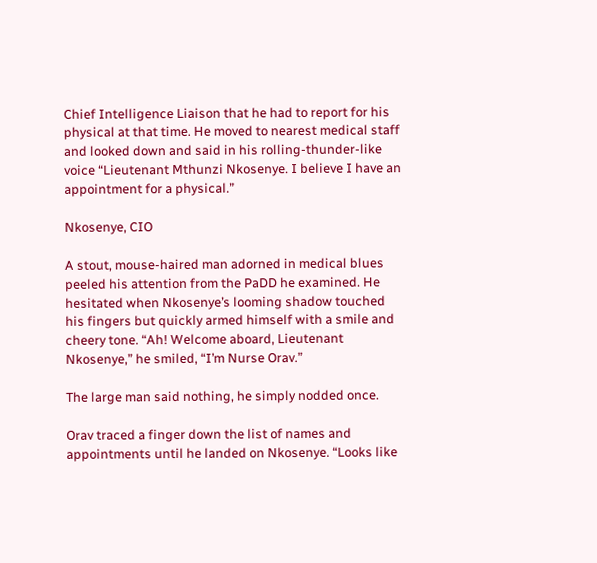Chief Intelligence Liaison that he had to report for his physical at that time. He moved to nearest medical staff and looked down and said in his rolling-thunder-like voice “Lieutenant Mthunzi Nkosenye. I believe I have an appointment for a physical.”

Nkosenye, CIO

A stout, mouse-haired man adorned in medical blues peeled his attention from the PaDD he examined. He hesitated when Nkosenye’s looming shadow touched his fingers but quickly armed himself with a smile and cheery tone. “Ah! Welcome aboard, Lieutenant Nkosenye,” he smiled, “I’m Nurse Orav.”

The large man said nothing, he simply nodded once.

Orav traced a finger down the list of names and appointments until he landed on Nkosenye. “Looks like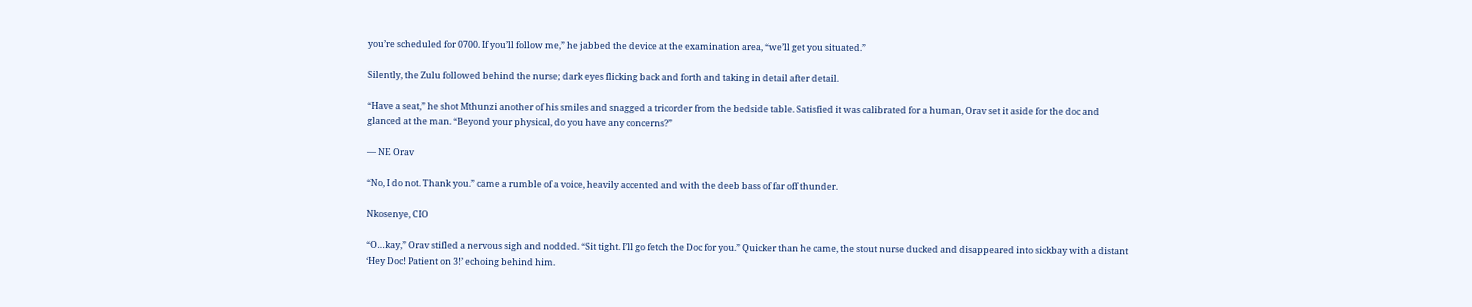you’re scheduled for 0700. If you’ll follow me,” he jabbed the device at the examination area, “we’ll get you situated.”

Silently, the Zulu followed behind the nurse; dark eyes flicking back and forth and taking in detail after detail.

“Have a seat,” he shot Mthunzi another of his smiles and snagged a tricorder from the bedside table. Satisfied it was calibrated for a human, Orav set it aside for the doc and glanced at the man. “Beyond your physical, do you have any concerns?”

— NE Orav

“No, I do not. Thank you.” came a rumble of a voice, heavily accented and with the deeb bass of far off thunder.

Nkosenye, CIO

“O…kay,” Orav stifled a nervous sigh and nodded. “Sit tight. I’ll go fetch the Doc for you.” Quicker than he came, the stout nurse ducked and disappeared into sickbay with a distant ‘Hey Doc! Patient on 3!’ echoing behind him.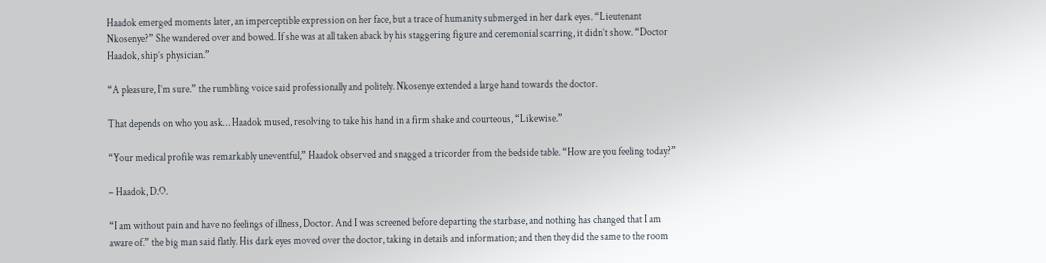Haadok emerged moments later, an imperceptible expression on her face, but a trace of humanity submerged in her dark eyes. “Lieutenant Nkosenye?” She wandered over and bowed. If she was at all taken aback by his staggering figure and ceremonial scarring, it didn’t show. “Doctor Haadok, ship’s physician.”

“A pleasure, I’m sure.” the rumbling voice said professionally and politely. Nkosenye extended a large hand towards the doctor.

That depends on who you ask… Haadok mused, resolving to take his hand in a firm shake and courteous, “Likewise.”

“Your medical profile was remarkably uneventful,” Haadok observed and snagged a tricorder from the bedside table. “How are you feeling today?”

– Haadok, D.O.

“I am without pain and have no feelings of illness, Doctor. And I was screened before departing the starbase, and nothing has changed that I am aware of.” the big man said flatly. His dark eyes moved over the doctor, taking in details and information; and then they did the same to the room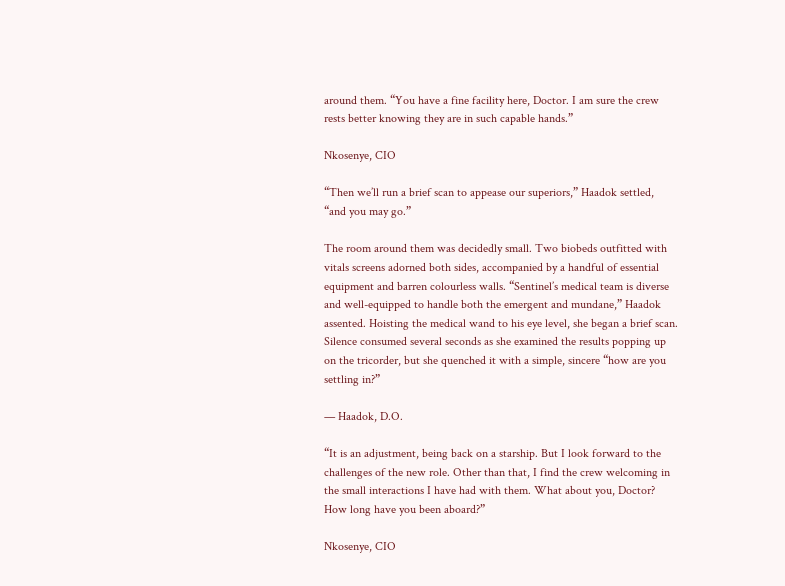around them. “You have a fine facility here, Doctor. I am sure the crew rests better knowing they are in such capable hands.”

Nkosenye, CIO

“Then we’ll run a brief scan to appease our superiors,” Haadok settled, “and you may go.”

The room around them was decidedly small. Two biobeds outfitted with vitals screens adorned both sides, accompanied by a handful of essential equipment and barren colourless walls. “Sentinel’s medical team is diverse and well-equipped to handle both the emergent and mundane,” Haadok assented. Hoisting the medical wand to his eye level, she began a brief scan. Silence consumed several seconds as she examined the results popping up on the tricorder, but she quenched it with a simple, sincere “how are you settling in?”

— Haadok, D.O.

“It is an adjustment, being back on a starship. But I look forward to the challenges of the new role. Other than that, I find the crew welcoming in the small interactions I have had with them. What about you, Doctor? How long have you been aboard?”

Nkosenye, CIO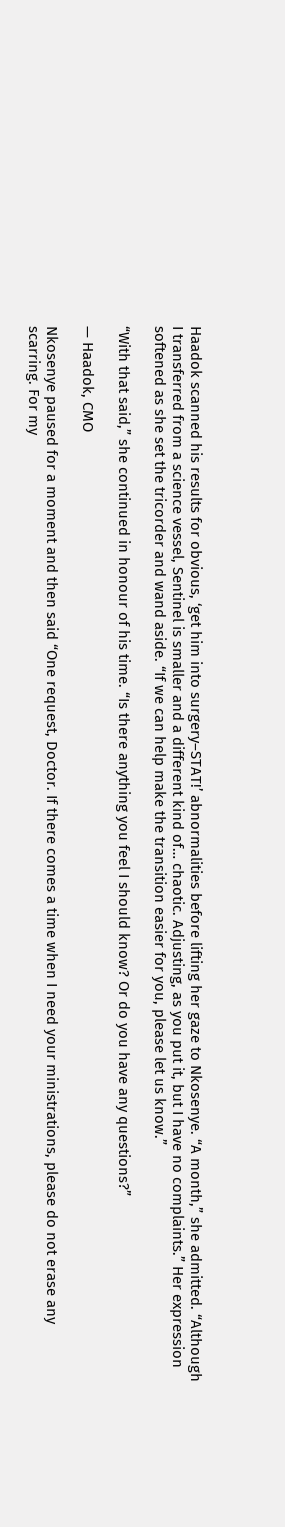Haadok scanned his results for obvious, ‘get him into surgery–STAT!’ abnormalities before lifting her gaze to Nkosenye. “A month,” she admitted. “Although I transferred from a science vessel, Sentinel is smaller and a different kind of… chaotic. Adjusting, as you put it, but I have no complaints.” Her expression softened as she set the tricorder and wand aside. “If we can help make the transition easier for you, please let us know.”

“With that said,” she continued in honour of his time. “Is there anything you feel I should know? Or do you have any questions?”

— Haadok, CMO

Nkosenye paused for a moment and then said “One request, Doctor. If there comes a time when I need your ministrations, please do not erase any scarring. For my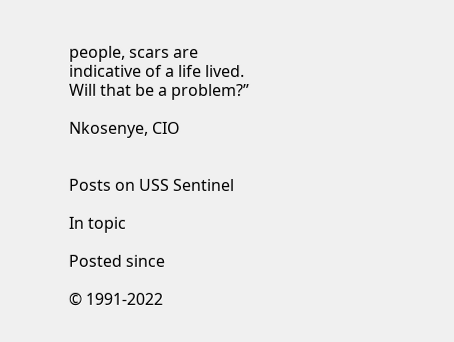people, scars are indicative of a life lived. Will that be a problem?”

Nkosenye, CIO


Posts on USS Sentinel

In topic

Posted since

© 1991-2022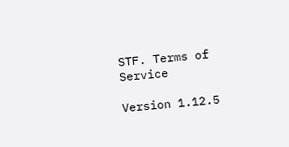STF. Terms of Service

Version 1.12.5